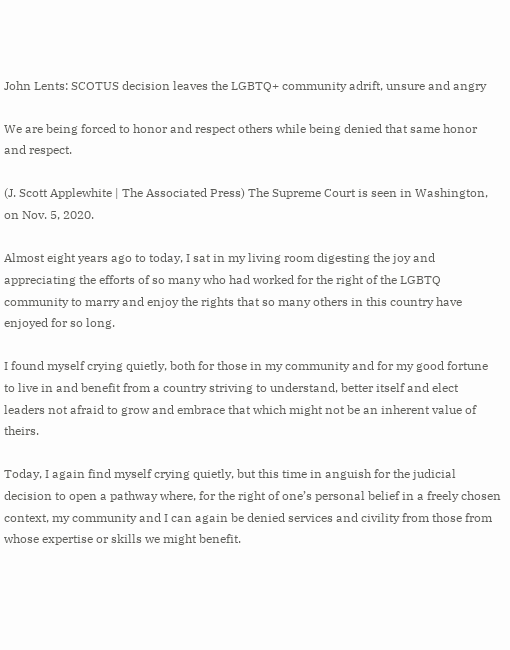John Lents: SCOTUS decision leaves the LGBTQ+ community adrift, unsure and angry

We are being forced to honor and respect others while being denied that same honor and respect.

(J. Scott Applewhite | The Associated Press) The Supreme Court is seen in Washington, on Nov. 5, 2020.

Almost eight years ago to today, I sat in my living room digesting the joy and appreciating the efforts of so many who had worked for the right of the LGBTQ community to marry and enjoy the rights that so many others in this country have enjoyed for so long.

I found myself crying quietly, both for those in my community and for my good fortune to live in and benefit from a country striving to understand, better itself and elect leaders not afraid to grow and embrace that which might not be an inherent value of theirs.

Today, I again find myself crying quietly, but this time in anguish for the judicial decision to open a pathway where, for the right of one’s personal belief in a freely chosen context, my community and I can again be denied services and civility from those from whose expertise or skills we might benefit.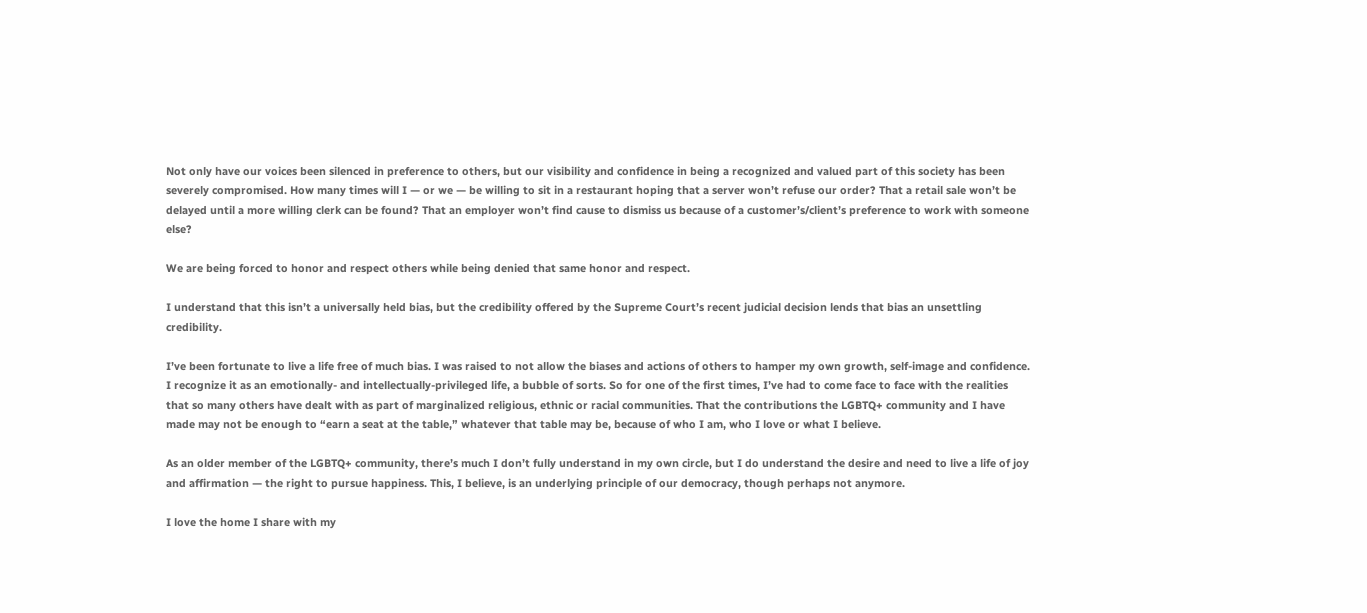Not only have our voices been silenced in preference to others, but our visibility and confidence in being a recognized and valued part of this society has been severely compromised. How many times will I — or we — be willing to sit in a restaurant hoping that a server won’t refuse our order? That a retail sale won’t be delayed until a more willing clerk can be found? That an employer won’t find cause to dismiss us because of a customer’s/client’s preference to work with someone else?

We are being forced to honor and respect others while being denied that same honor and respect.

I understand that this isn’t a universally held bias, but the credibility offered by the Supreme Court’s recent judicial decision lends that bias an unsettling credibility.

I’ve been fortunate to live a life free of much bias. I was raised to not allow the biases and actions of others to hamper my own growth, self-image and confidence. I recognize it as an emotionally- and intellectually-privileged life, a bubble of sorts. So for one of the first times, I’ve had to come face to face with the realities that so many others have dealt with as part of marginalized religious, ethnic or racial communities. That the contributions the LGBTQ+ community and I have made may not be enough to “earn a seat at the table,” whatever that table may be, because of who I am, who I love or what I believe.

As an older member of the LGBTQ+ community, there’s much I don’t fully understand in my own circle, but I do understand the desire and need to live a life of joy and affirmation — the right to pursue happiness. This, I believe, is an underlying principle of our democracy, though perhaps not anymore.

I love the home I share with my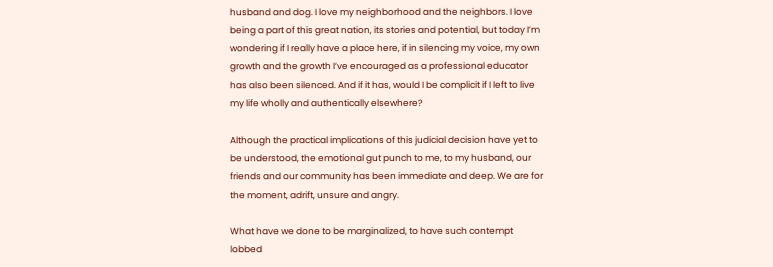husband and dog. I love my neighborhood and the neighbors. I love being a part of this great nation, its stories and potential, but today I’m wondering if I really have a place here, if in silencing my voice, my own growth and the growth I’ve encouraged as a professional educator has also been silenced. And if it has, would I be complicit if I left to live my life wholly and authentically elsewhere?

Although the practical implications of this judicial decision have yet to be understood, the emotional gut punch to me, to my husband, our friends and our community has been immediate and deep. We are for the moment, adrift, unsure and angry.

What have we done to be marginalized, to have such contempt lobbed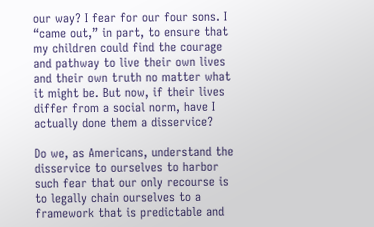our way? I fear for our four sons. I “came out,” in part, to ensure that my children could find the courage and pathway to live their own lives and their own truth no matter what it might be. But now, if their lives differ from a social norm, have I actually done them a disservice?

Do we, as Americans, understand the disservice to ourselves to harbor such fear that our only recourse is to legally chain ourselves to a framework that is predictable and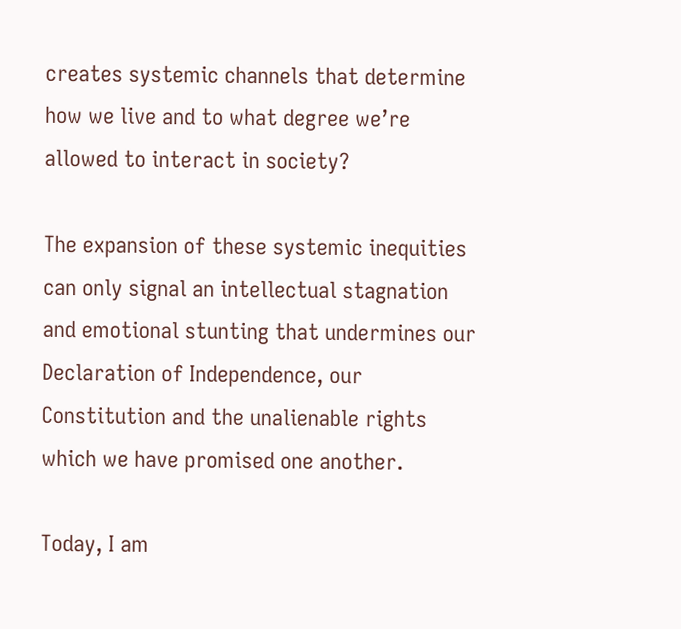creates systemic channels that determine how we live and to what degree we’re allowed to interact in society?

The expansion of these systemic inequities can only signal an intellectual stagnation and emotional stunting that undermines our Declaration of Independence, our Constitution and the unalienable rights which we have promised one another.

Today, I am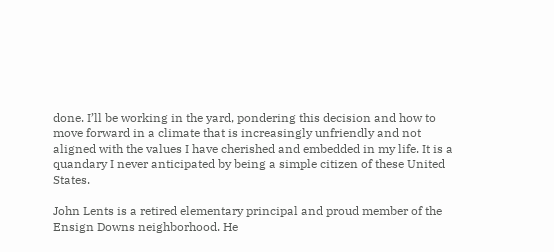done. I’ll be working in the yard, pondering this decision and how to move forward in a climate that is increasingly unfriendly and not aligned with the values I have cherished and embedded in my life. It is a quandary I never anticipated by being a simple citizen of these United States.

John Lents is a retired elementary principal and proud member of the Ensign Downs neighborhood. He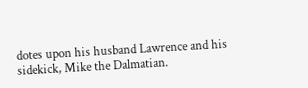dotes upon his husband Lawrence and his sidekick, Mike the Dalmatian.